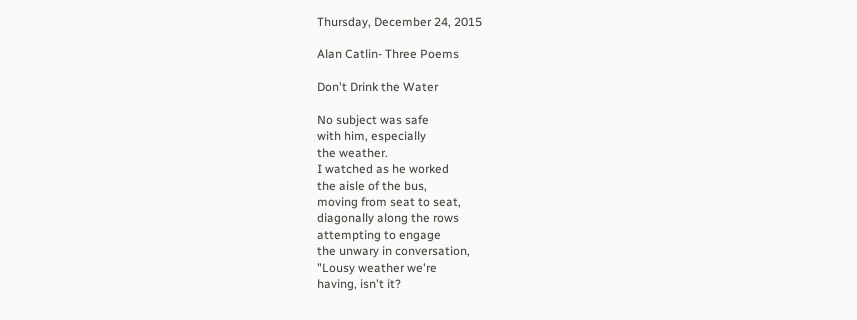Thursday, December 24, 2015

Alan Catlin- Three Poems

Don't Drink the Water

No subject was safe
with him, especially
the weather.
I watched as he worked
the aisle of the bus,
moving from seat to seat,
diagonally along the rows
attempting to engage
the unwary in conversation,
"Lousy weather we're
having, isn't it?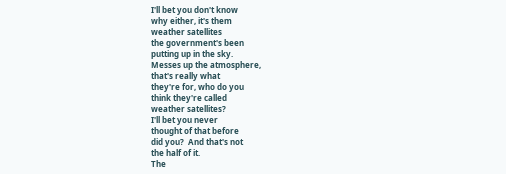I'll bet you don't know
why either, it's them
weather satellites
the government's been
putting up in the sky.
Messes up the atmosphere,
that's really what
they're for, who do you
think they're called
weather satellites?
I'll bet you never
thought of that before
did you?  And that's not
the half of it.
The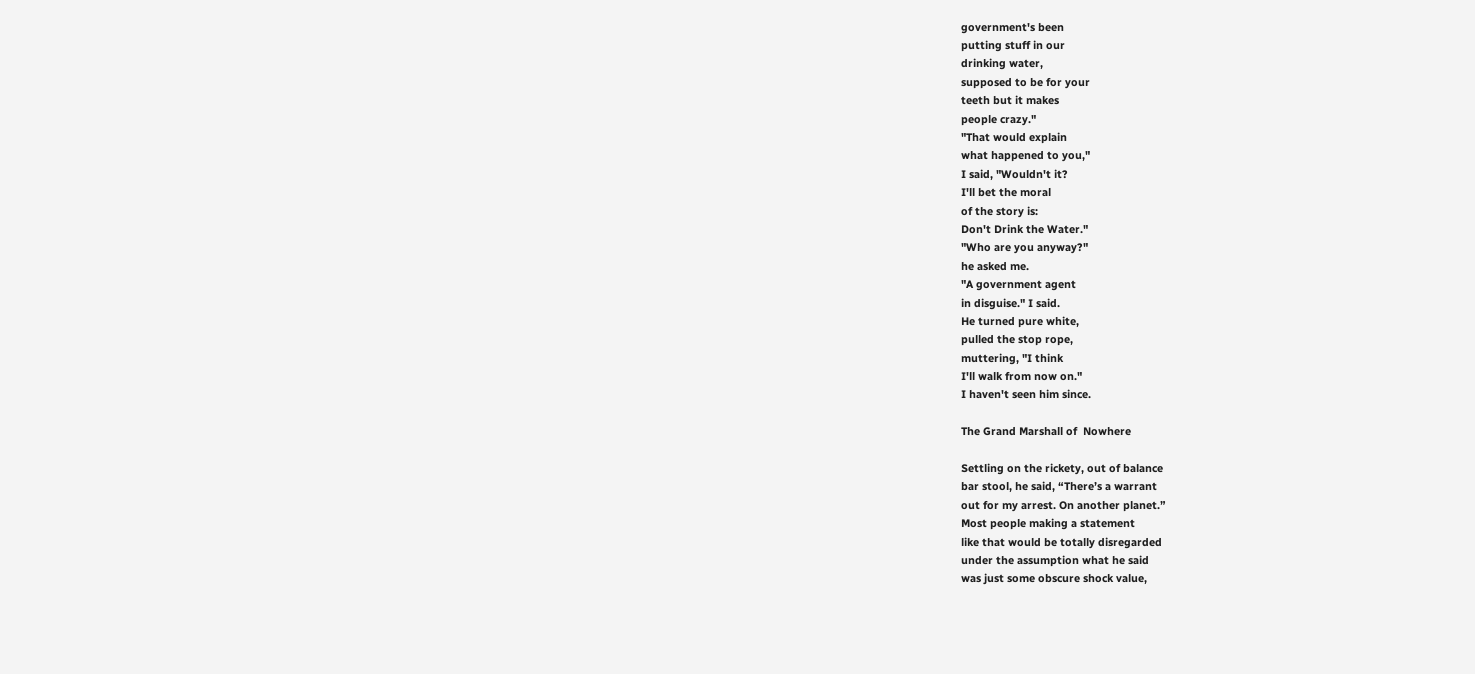government's been
putting stuff in our
drinking water,
supposed to be for your
teeth but it makes
people crazy."
"That would explain
what happened to you,"
I said, "Wouldn't it?
I'll bet the moral
of the story is:
Don't Drink the Water."
"Who are you anyway?"
he asked me.
"A government agent
in disguise." I said.
He turned pure white,
pulled the stop rope,
muttering, "I think
I'll walk from now on."
I haven't seen him since.

The Grand Marshall of  Nowhere

Settling on the rickety, out of balance
bar stool, he said, “There’s a warrant
out for my arrest. On another planet.”
Most people making a statement
like that would be totally disregarded
under the assumption what he said
was just some obscure shock value,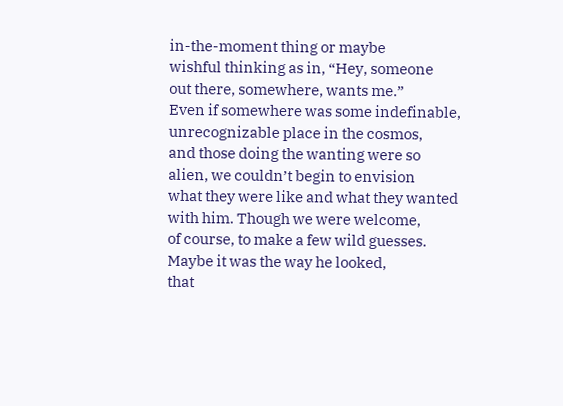in-the-moment thing or maybe
wishful thinking as in, “Hey, someone
out there, somewhere, wants me.”
Even if somewhere was some indefinable,
unrecognizable place in the cosmos,
and those doing the wanting were so
alien, we couldn’t begin to envision
what they were like and what they wanted
with him. Though we were welcome,
of course, to make a few wild guesses.
Maybe it was the way he looked,
that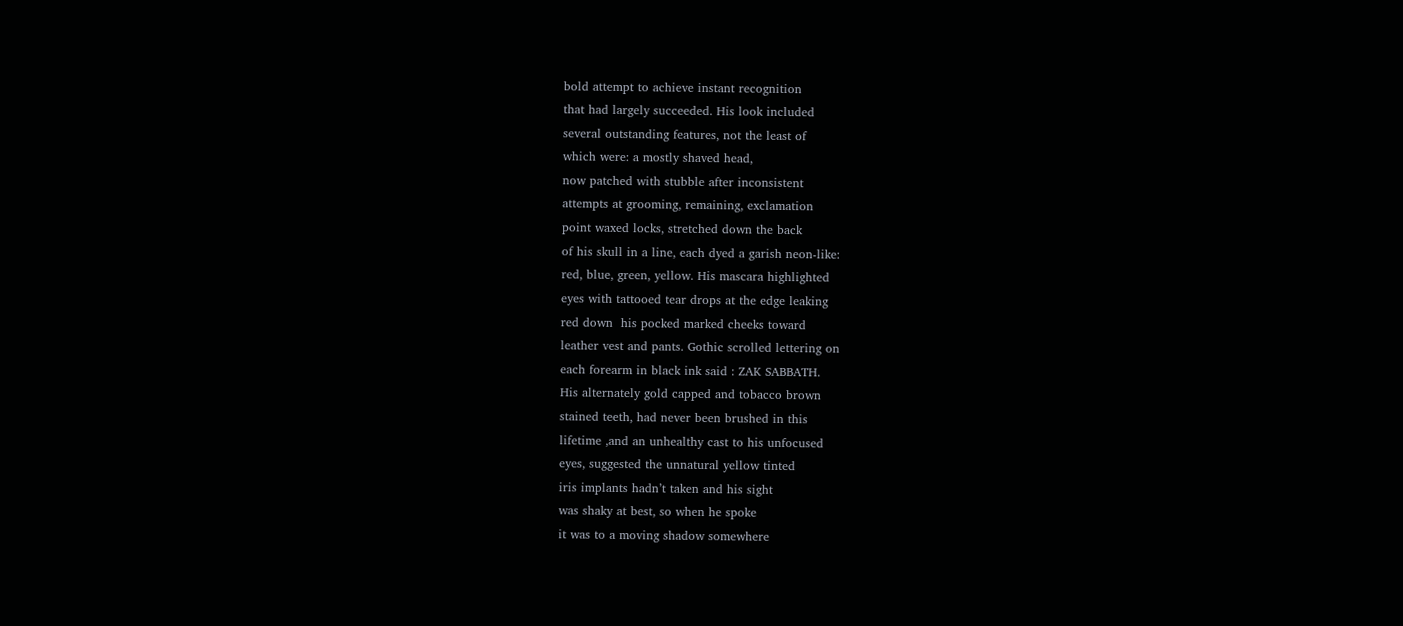bold attempt to achieve instant recognition
that had largely succeeded. His look included
several outstanding features, not the least of
which were: a mostly shaved head,
now patched with stubble after inconsistent
attempts at grooming, remaining, exclamation
point waxed locks, stretched down the back
of his skull in a line, each dyed a garish neon-like:
red, blue, green, yellow. His mascara highlighted
eyes with tattooed tear drops at the edge leaking
red down  his pocked marked cheeks toward
leather vest and pants. Gothic scrolled lettering on
each forearm in black ink said : ZAK SABBATH.
His alternately gold capped and tobacco brown
stained teeth, had never been brushed in this
lifetime ,and an unhealthy cast to his unfocused
eyes, suggested the unnatural yellow tinted
iris implants hadn’t taken and his sight
was shaky at best, so when he spoke
it was to a moving shadow somewhere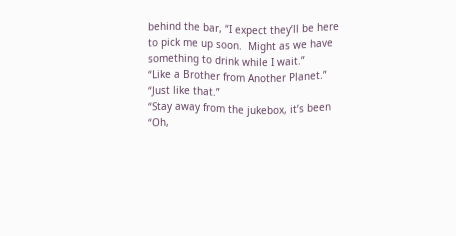behind the bar, “I expect they’ll be here
to pick me up soon.  Might as we have
something to drink while I wait.”
“Like a Brother from Another Planet.”
“Just like that.”
“Stay away from the jukebox, it’s been
“Oh,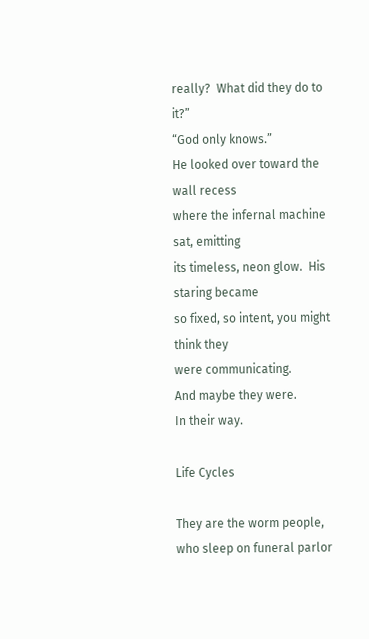really?  What did they do to it?”
“God only knows.”
He looked over toward the wall recess
where the infernal machine sat, emitting
its timeless, neon glow.  His staring became
so fixed, so intent, you might think they
were communicating.
And maybe they were.
In their way.

Life Cycles

They are the worm people,
who sleep on funeral parlor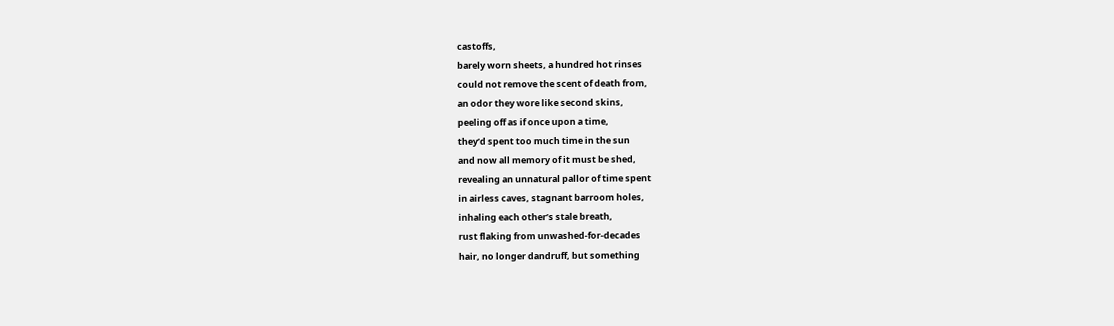castoffs,
barely worn sheets, a hundred hot rinses
could not remove the scent of death from,
an odor they wore like second skins,
peeling off as if once upon a time,
they’d spent too much time in the sun
and now all memory of it must be shed,
revealing an unnatural pallor of time spent
in airless caves, stagnant barroom holes,
inhaling each other’s stale breath,
rust flaking from unwashed-for-decades
hair, no longer dandruff, but something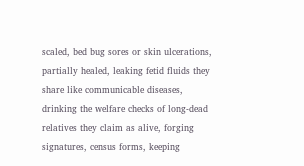scaled, bed bug sores or skin ulcerations,
partially healed, leaking fetid fluids they
share like communicable diseases,
drinking the welfare checks of long-dead
relatives they claim as alive, forging
signatures, census forms, keeping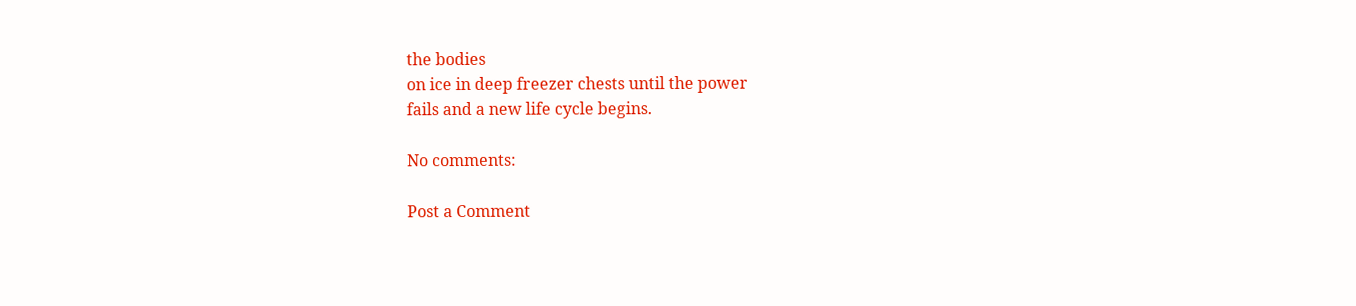the bodies
on ice in deep freezer chests until the power
fails and a new life cycle begins.

No comments:

Post a Comment